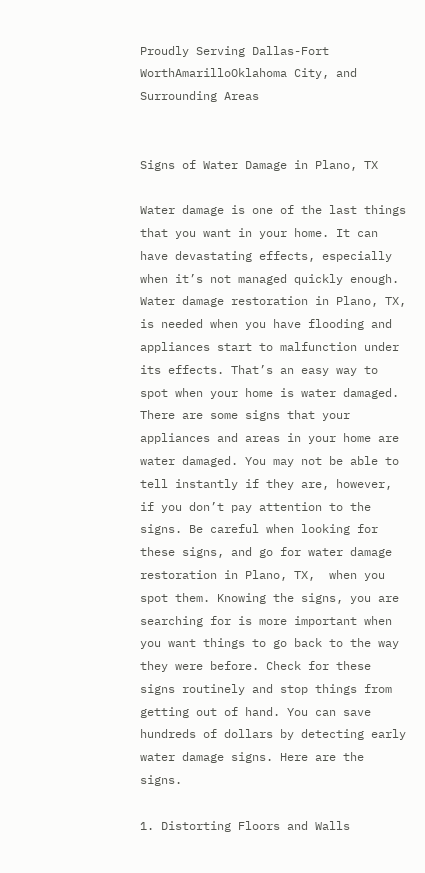Proudly Serving Dallas-Fort WorthAmarilloOklahoma City, and Surrounding Areas


Signs of Water Damage in Plano, TX

Water damage is one of the last things that you want in your home. It can have devastating effects, especially when it’s not managed quickly enough. Water damage restoration in Plano, TX,  is needed when you have flooding and appliances start to malfunction under its effects. That’s an easy way to spot when your home is water damaged. There are some signs that your appliances and areas in your home are water damaged. You may not be able to tell instantly if they are, however, if you don’t pay attention to the signs. Be careful when looking for these signs, and go for water damage restoration in Plano, TX,  when you spot them. Knowing the signs, you are searching for is more important when you want things to go back to the way they were before. Check for these signs routinely and stop things from getting out of hand. You can save hundreds of dollars by detecting early water damage signs. Here are the signs.

1. Distorting Floors and Walls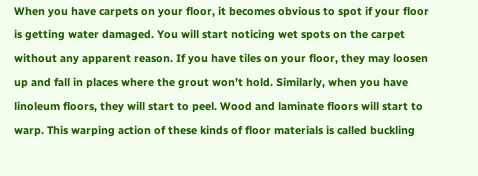When you have carpets on your floor, it becomes obvious to spot if your floor is getting water damaged. You will start noticing wet spots on the carpet without any apparent reason. If you have tiles on your floor, they may loosen up and fall in places where the grout won’t hold. Similarly, when you have linoleum floors, they will start to peel. Wood and laminate floors will start to warp. This warping action of these kinds of floor materials is called buckling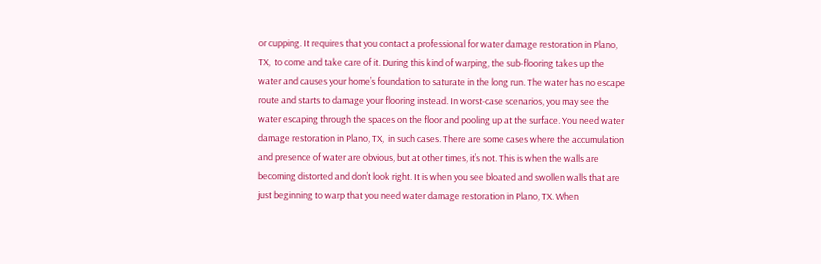or cupping. It requires that you contact a professional for water damage restoration in Plano, TX,  to come and take care of it. During this kind of warping, the sub-flooring takes up the water and causes your home’s foundation to saturate in the long run. The water has no escape route and starts to damage your flooring instead. In worst-case scenarios, you may see the water escaping through the spaces on the floor and pooling up at the surface. You need water damage restoration in Plano, TX,  in such cases. There are some cases where the accumulation and presence of water are obvious, but at other times, it’s not. This is when the walls are becoming distorted and don’t look right. It is when you see bloated and swollen walls that are just beginning to warp that you need water damage restoration in Plano, TX. When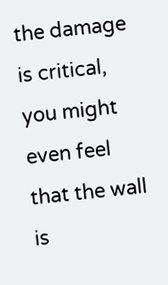the damage is critical, you might even feel that the wall is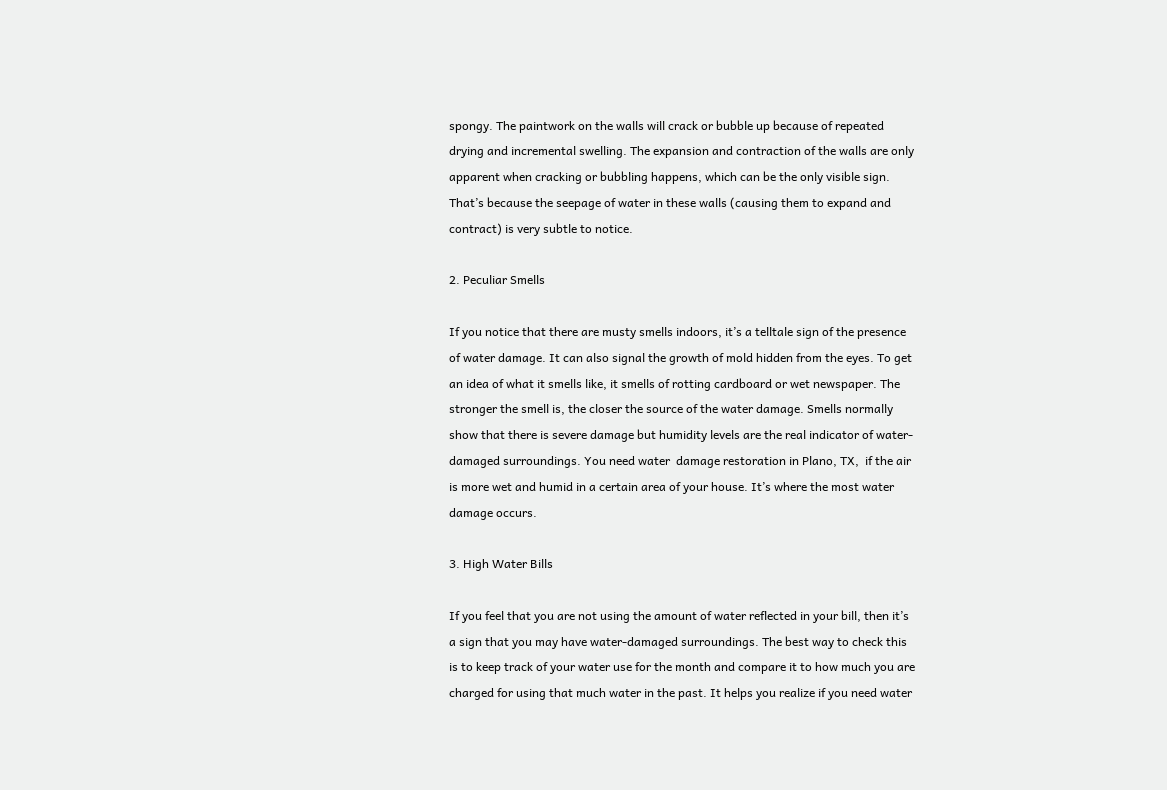spongy. The paintwork on the walls will crack or bubble up because of repeated drying and incremental swelling. The expansion and contraction of the walls are only apparent when cracking or bubbling happens, which can be the only visible sign. That’s because the seepage of water in these walls (causing them to expand and contract) is very subtle to notice.

2. Peculiar Smells

If you notice that there are musty smells indoors, it’s a telltale sign of the presence of water damage. It can also signal the growth of mold hidden from the eyes. To get an idea of what it smells like, it smells of rotting cardboard or wet newspaper. The stronger the smell is, the closer the source of the water damage. Smells normally show that there is severe damage but humidity levels are the real indicator of water-damaged surroundings. You need water  damage restoration in Plano, TX,  if the air is more wet and humid in a certain area of your house. It’s where the most water damage occurs.

3. High Water Bills

If you feel that you are not using the amount of water reflected in your bill, then it’s a sign that you may have water-damaged surroundings. The best way to check this is to keep track of your water use for the month and compare it to how much you are charged for using that much water in the past. It helps you realize if you need water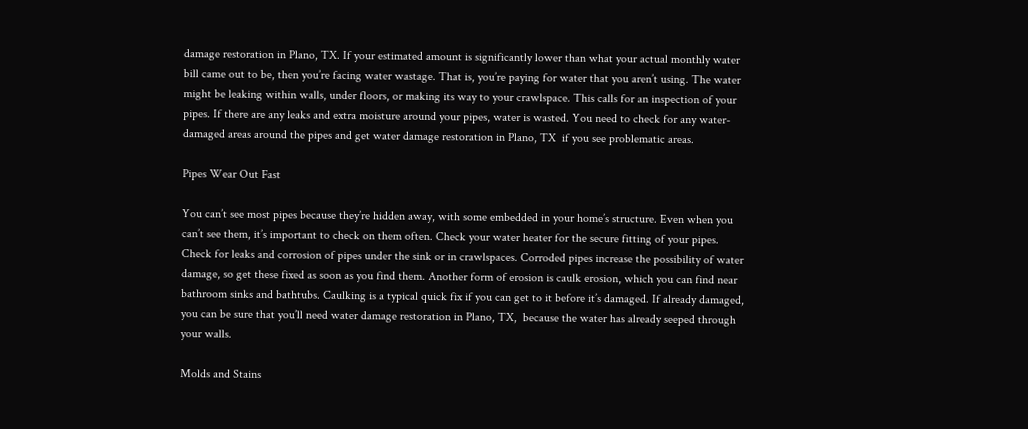damage restoration in Plano, TX. If your estimated amount is significantly lower than what your actual monthly water bill came out to be, then you’re facing water wastage. That is, you’re paying for water that you aren’t using. The water might be leaking within walls, under floors, or making its way to your crawlspace. This calls for an inspection of your pipes. If there are any leaks and extra moisture around your pipes, water is wasted. You need to check for any water-damaged areas around the pipes and get water damage restoration in Plano, TX  if you see problematic areas.

Pipes Wear Out Fast

You can’t see most pipes because they’re hidden away, with some embedded in your home’s structure. Even when you can’t see them, it’s important to check on them often. Check your water heater for the secure fitting of your pipes. Check for leaks and corrosion of pipes under the sink or in crawlspaces. Corroded pipes increase the possibility of water damage, so get these fixed as soon as you find them. Another form of erosion is caulk erosion, which you can find near bathroom sinks and bathtubs. Caulking is a typical quick fix if you can get to it before it’s damaged. If already damaged, you can be sure that you’ll need water damage restoration in Plano, TX,  because the water has already seeped through your walls.

Molds and Stains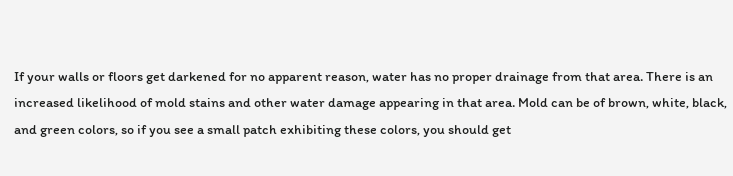If your walls or floors get darkened for no apparent reason, water has no proper drainage from that area. There is an increased likelihood of mold stains and other water damage appearing in that area. Mold can be of brown, white, black, and green colors, so if you see a small patch exhibiting these colors, you should get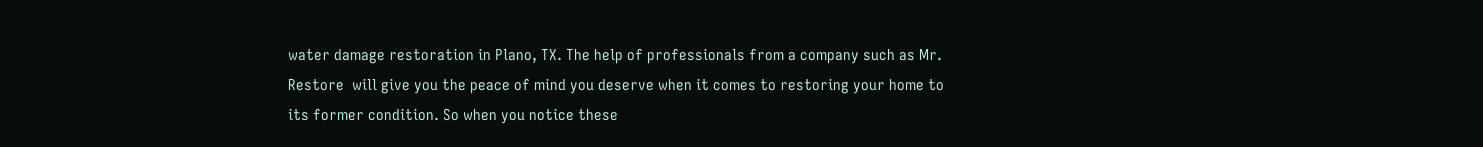water damage restoration in Plano, TX. The help of professionals from a company such as Mr. Restore  will give you the peace of mind you deserve when it comes to restoring your home to its former condition. So when you notice these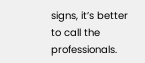signs, it’s better to call the professionals.